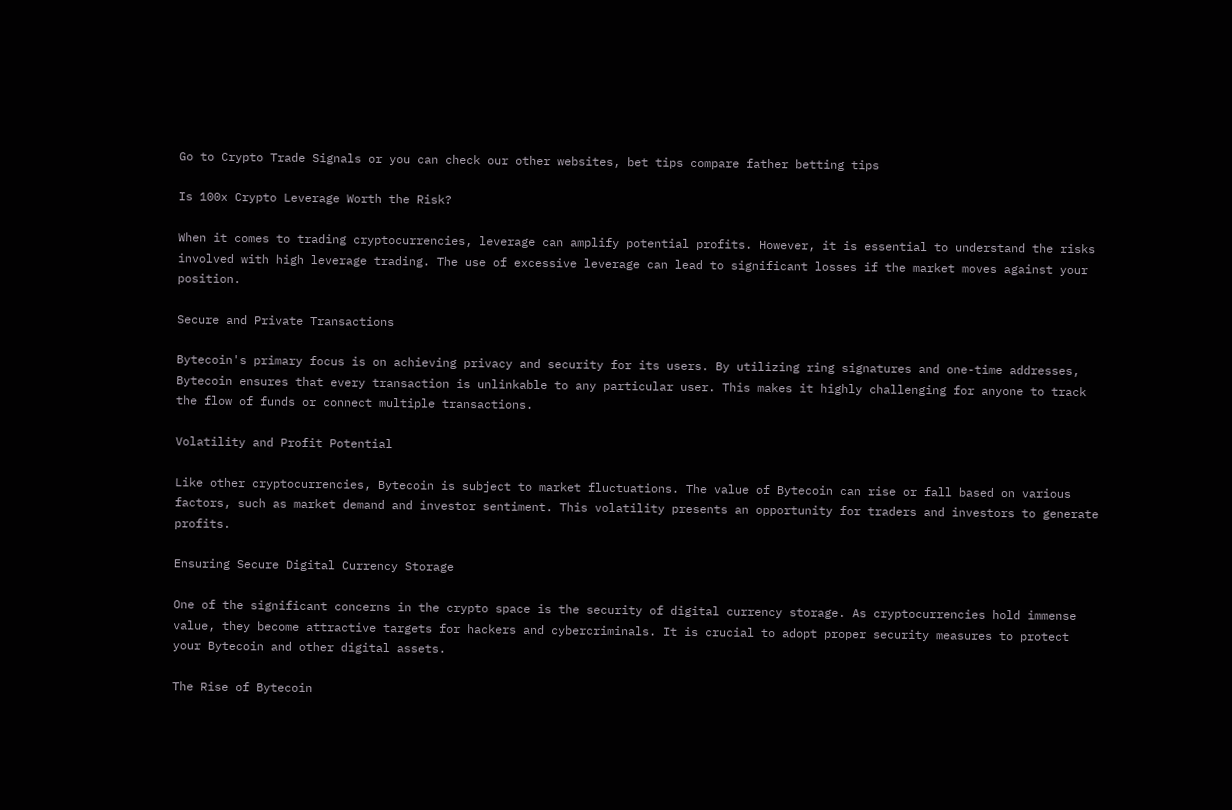Go to Crypto Trade Signals or you can check our other websites, bet tips compare father betting tips

Is 100x Crypto Leverage Worth the Risk?

When it comes to trading cryptocurrencies, leverage can amplify potential profits. However, it is essential to understand the risks involved with high leverage trading. The use of excessive leverage can lead to significant losses if the market moves against your position.

Secure and Private Transactions

Bytecoin's primary focus is on achieving privacy and security for its users. By utilizing ring signatures and one-time addresses, Bytecoin ensures that every transaction is unlinkable to any particular user. This makes it highly challenging for anyone to track the flow of funds or connect multiple transactions.

Volatility and Profit Potential

Like other cryptocurrencies, Bytecoin is subject to market fluctuations. The value of Bytecoin can rise or fall based on various factors, such as market demand and investor sentiment. This volatility presents an opportunity for traders and investors to generate profits.

Ensuring Secure Digital Currency Storage

One of the significant concerns in the crypto space is the security of digital currency storage. As cryptocurrencies hold immense value, they become attractive targets for hackers and cybercriminals. It is crucial to adopt proper security measures to protect your Bytecoin and other digital assets.

The Rise of Bytecoin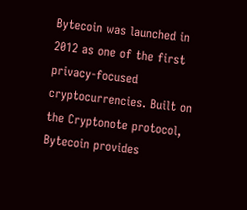Bytecoin was launched in 2012 as one of the first privacy-focused cryptocurrencies. Built on the Cryptonote protocol, Bytecoin provides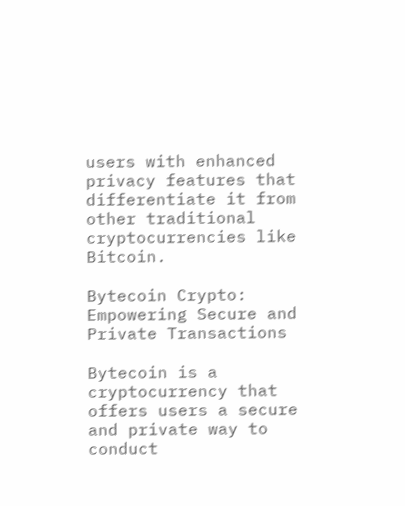users with enhanced privacy features that differentiate it from other traditional cryptocurrencies like Bitcoin.

Bytecoin Crypto: Empowering Secure and Private Transactions

Bytecoin is a cryptocurrency that offers users a secure and private way to conduct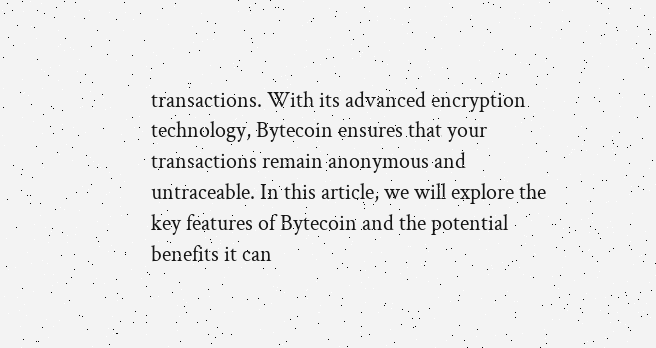transactions. With its advanced encryption technology, Bytecoin ensures that your transactions remain anonymous and untraceable. In this article, we will explore the key features of Bytecoin and the potential benefits it can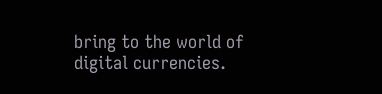bring to the world of digital currencies.